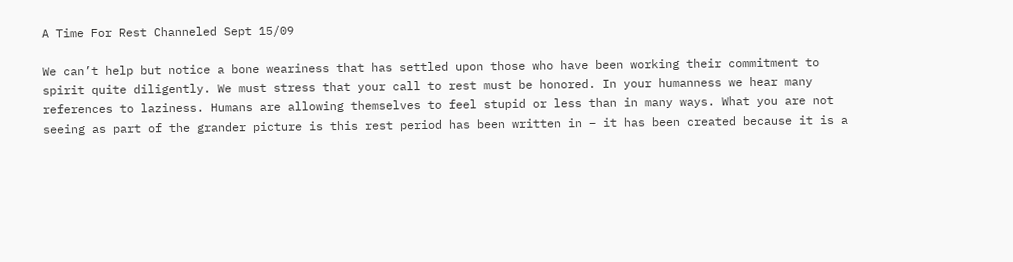A Time For Rest Channeled Sept 15/09

We can’t help but notice a bone weariness that has settled upon those who have been working their commitment to spirit quite diligently. We must stress that your call to rest must be honored. In your humanness we hear many references to laziness. Humans are allowing themselves to feel stupid or less than in many ways. What you are not seeing as part of the grander picture is this rest period has been written in – it has been created because it is a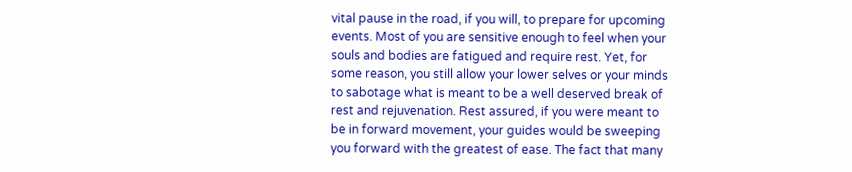vital pause in the road, if you will, to prepare for upcoming events. Most of you are sensitive enough to feel when your souls and bodies are fatigued and require rest. Yet, for some reason, you still allow your lower selves or your minds to sabotage what is meant to be a well deserved break of rest and rejuvenation. Rest assured, if you were meant to be in forward movement, your guides would be sweeping you forward with the greatest of ease. The fact that many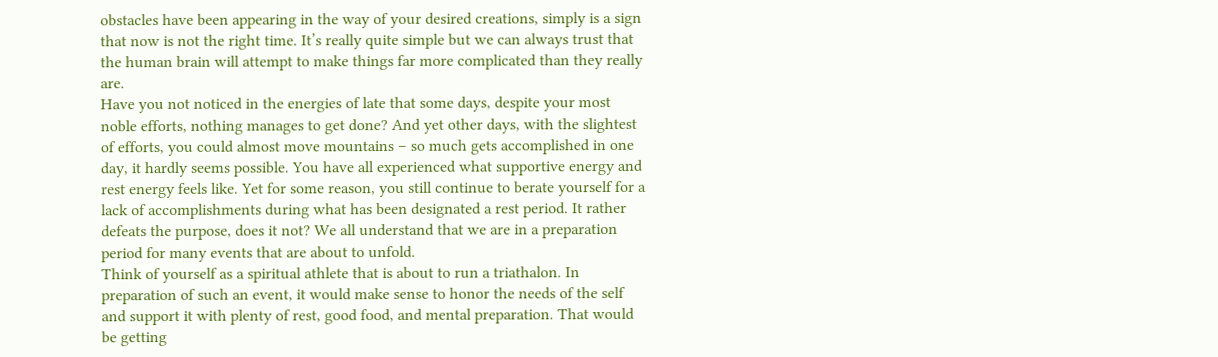obstacles have been appearing in the way of your desired creations, simply is a sign that now is not the right time. It’s really quite simple but we can always trust that the human brain will attempt to make things far more complicated than they really are.
Have you not noticed in the energies of late that some days, despite your most noble efforts, nothing manages to get done? And yet other days, with the slightest of efforts, you could almost move mountains – so much gets accomplished in one day, it hardly seems possible. You have all experienced what supportive energy and rest energy feels like. Yet for some reason, you still continue to berate yourself for a lack of accomplishments during what has been designated a rest period. It rather defeats the purpose, does it not? We all understand that we are in a preparation period for many events that are about to unfold.
Think of yourself as a spiritual athlete that is about to run a triathalon. In preparation of such an event, it would make sense to honor the needs of the self and support it with plenty of rest, good food, and mental preparation. That would be getting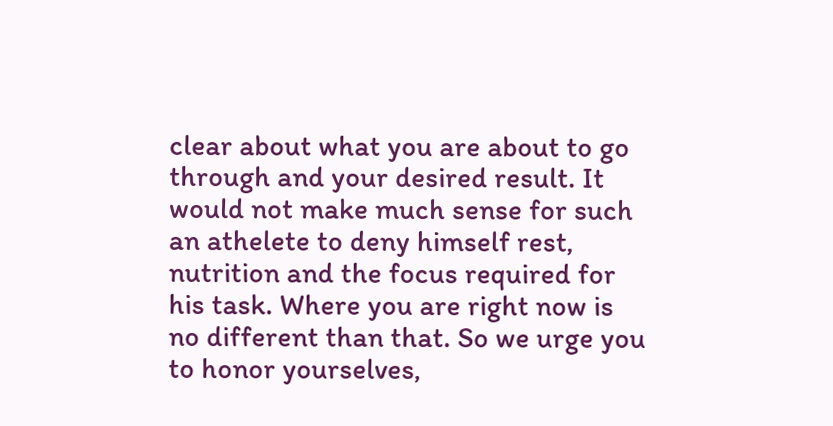clear about what you are about to go through and your desired result. It would not make much sense for such an athelete to deny himself rest, nutrition and the focus required for his task. Where you are right now is no different than that. So we urge you to honor yourselves,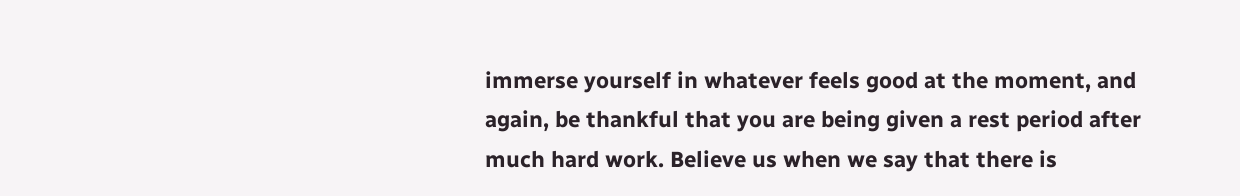immerse yourself in whatever feels good at the moment, and again, be thankful that you are being given a rest period after much hard work. Believe us when we say that there is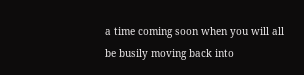a time coming soon when you will all be busily moving back into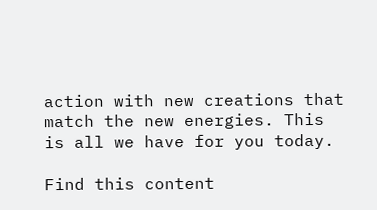action with new creations that match the new energies. This is all we have for you today.

Find this content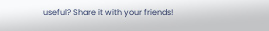useful? Share it with your friends!